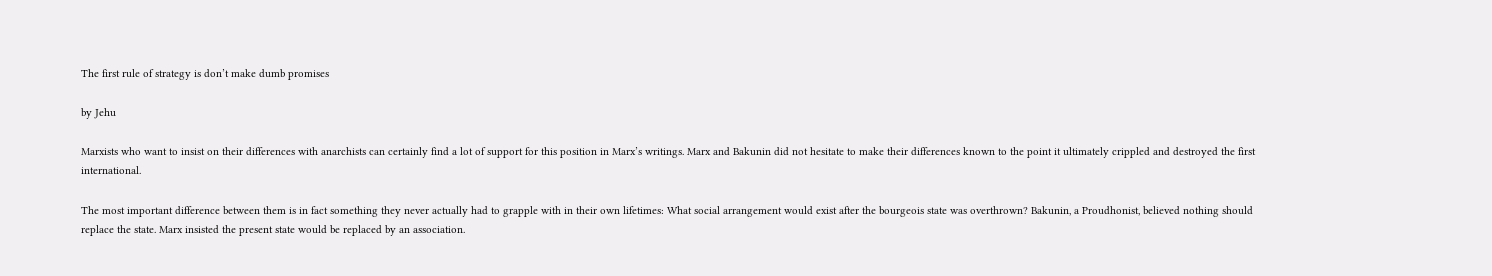The first rule of strategy is don’t make dumb promises

by Jehu

Marxists who want to insist on their differences with anarchists can certainly find a lot of support for this position in Marx’s writings. Marx and Bakunin did not hesitate to make their differences known to the point it ultimately crippled and destroyed the first international.

The most important difference between them is in fact something they never actually had to grapple with in their own lifetimes: What social arrangement would exist after the bourgeois state was overthrown? Bakunin, a Proudhonist, believed nothing should replace the state. Marx insisted the present state would be replaced by an association.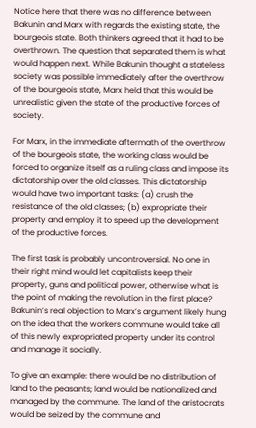Notice here that there was no difference between Bakunin and Marx with regards the existing state, the bourgeois state. Both thinkers agreed that it had to be overthrown. The question that separated them is what would happen next. While Bakunin thought a stateless society was possible immediately after the overthrow of the bourgeois state, Marx held that this would be unrealistic given the state of the productive forces of society.

For Marx, in the immediate aftermath of the overthrow of the bourgeois state, the working class would be forced to organize itself as a ruling class and impose its dictatorship over the old classes. This dictatorship would have two important tasks: (a) crush the resistance of the old classes; (b) expropriate their property and employ it to speed up the development of the productive forces.

The first task is probably uncontroversial. No one in their right mind would let capitalists keep their property, guns and political power, otherwise what is the point of making the revolution in the first place? Bakunin’s real objection to Marx’s argument likely hung on the idea that the workers commune would take all of this newly expropriated property under its control and manage it socially.

To give an example: there would be no distribution of land to the peasants; land would be nationalized and managed by the commune. The land of the aristocrats would be seized by the commune and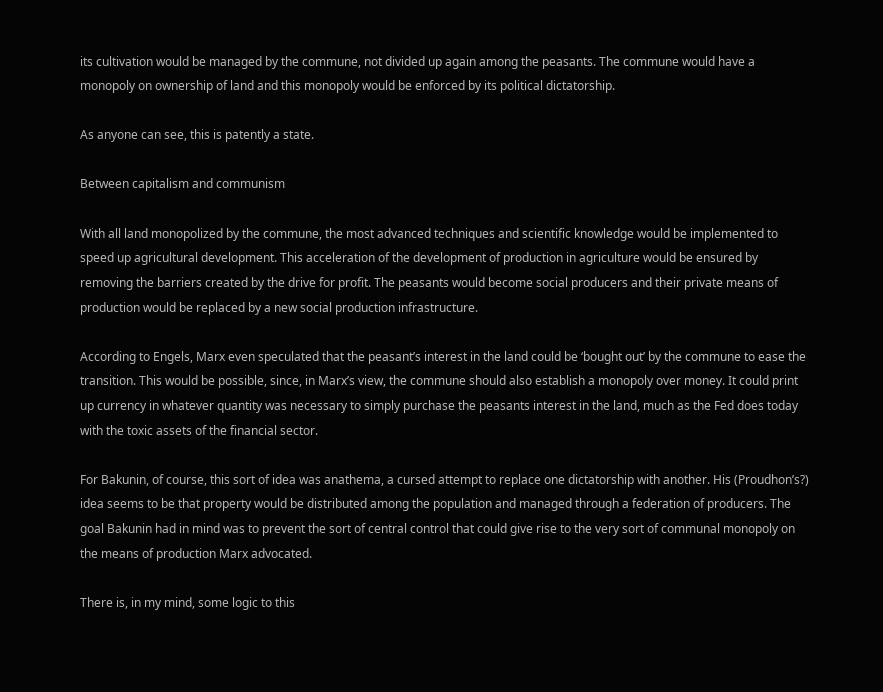its cultivation would be managed by the commune, not divided up again among the peasants. The commune would have a monopoly on ownership of land and this monopoly would be enforced by its political dictatorship.

As anyone can see, this is patently a state.

Between capitalism and communism

With all land monopolized by the commune, the most advanced techniques and scientific knowledge would be implemented to speed up agricultural development. This acceleration of the development of production in agriculture would be ensured by removing the barriers created by the drive for profit. The peasants would become social producers and their private means of production would be replaced by a new social production infrastructure.

According to Engels, Marx even speculated that the peasant’s interest in the land could be ‘bought out’ by the commune to ease the transition. This would be possible, since, in Marx’s view, the commune should also establish a monopoly over money. It could print up currency in whatever quantity was necessary to simply purchase the peasants interest in the land, much as the Fed does today with the toxic assets of the financial sector.

For Bakunin, of course, this sort of idea was anathema, a cursed attempt to replace one dictatorship with another. His (Proudhon’s?) idea seems to be that property would be distributed among the population and managed through a federation of producers. The goal Bakunin had in mind was to prevent the sort of central control that could give rise to the very sort of communal monopoly on the means of production Marx advocated.

There is, in my mind, some logic to this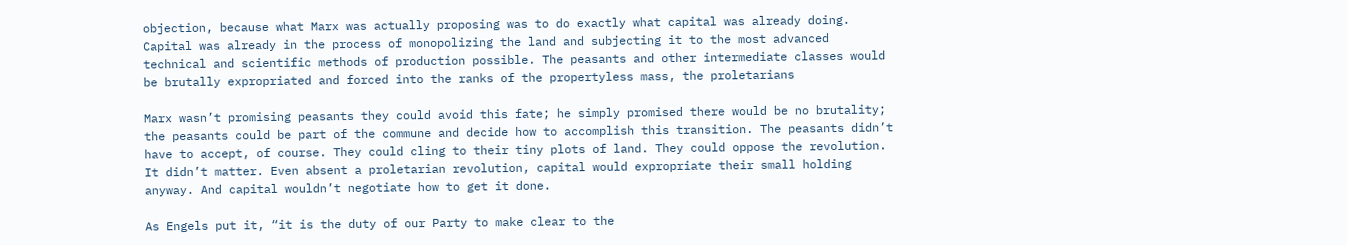objection, because what Marx was actually proposing was to do exactly what capital was already doing. Capital was already in the process of monopolizing the land and subjecting it to the most advanced technical and scientific methods of production possible. The peasants and other intermediate classes would be brutally expropriated and forced into the ranks of the propertyless mass, the proletarians

Marx wasn’t promising peasants they could avoid this fate; he simply promised there would be no brutality; the peasants could be part of the commune and decide how to accomplish this transition. The peasants didn’t have to accept, of course. They could cling to their tiny plots of land. They could oppose the revolution. It didn’t matter. Even absent a proletarian revolution, capital would expropriate their small holding anyway. And capital wouldn’t negotiate how to get it done.

As Engels put it, “it is the duty of our Party to make clear to the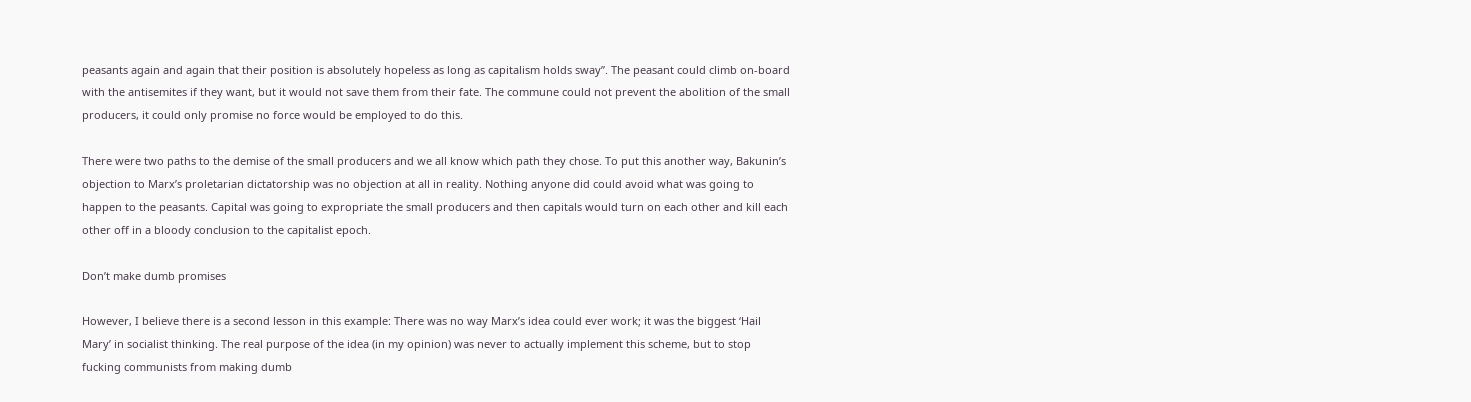peasants again and again that their position is absolutely hopeless as long as capitalism holds sway”. The peasant could climb on-board with the antisemites if they want, but it would not save them from their fate. The commune could not prevent the abolition of the small producers, it could only promise no force would be employed to do this.

There were two paths to the demise of the small producers and we all know which path they chose. To put this another way, Bakunin’s objection to Marx’s proletarian dictatorship was no objection at all in reality. Nothing anyone did could avoid what was going to happen to the peasants. Capital was going to expropriate the small producers and then capitals would turn on each other and kill each other off in a bloody conclusion to the capitalist epoch.

Don’t make dumb promises

However, I believe there is a second lesson in this example: There was no way Marx’s idea could ever work; it was the biggest ‘Hail Mary’ in socialist thinking. The real purpose of the idea (in my opinion) was never to actually implement this scheme, but to stop fucking communists from making dumb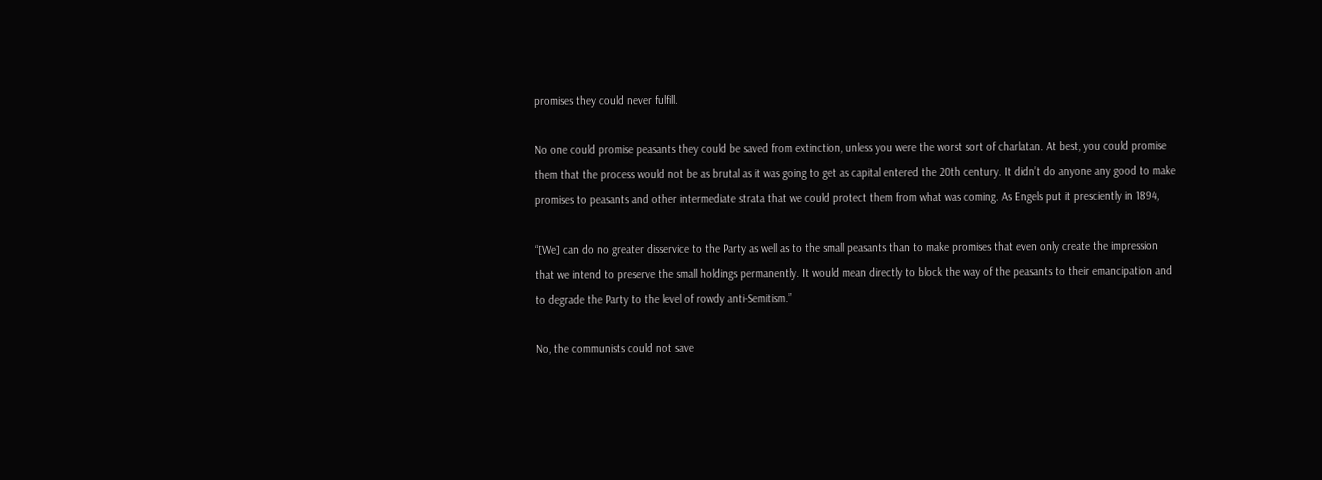promises they could never fulfill.

No one could promise peasants they could be saved from extinction, unless you were the worst sort of charlatan. At best, you could promise them that the process would not be as brutal as it was going to get as capital entered the 20th century. It didn’t do anyone any good to make promises to peasants and other intermediate strata that we could protect them from what was coming. As Engels put it presciently in 1894,

“[We] can do no greater disservice to the Party as well as to the small peasants than to make promises that even only create the impression that we intend to preserve the small holdings permanently. It would mean directly to block the way of the peasants to their emancipation and to degrade the Party to the level of rowdy anti-Semitism.”

No, the communists could not save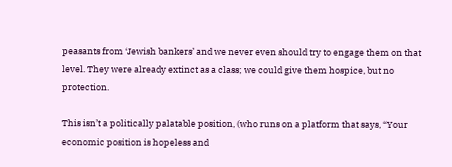peasants from ‘Jewish bankers’ and we never even should try to engage them on that level. They were already extinct as a class; we could give them hospice, but no protection.

This isn’t a politically palatable position, (who runs on a platform that says, “Your economic position is hopeless and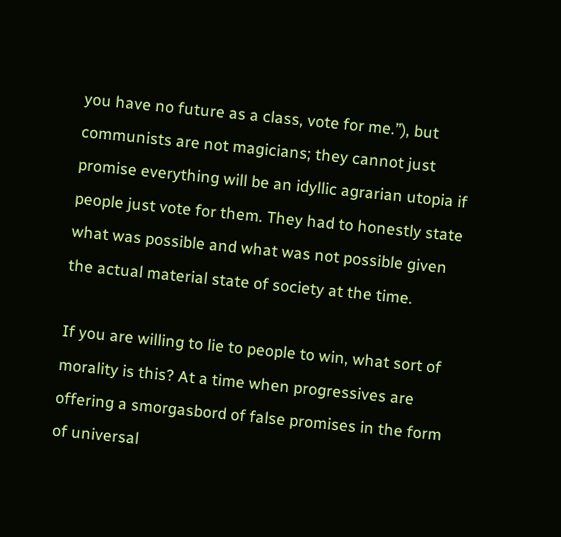you have no future as a class, vote for me.”), but communists are not magicians; they cannot just promise everything will be an idyllic agrarian utopia if people just vote for them. They had to honestly state what was possible and what was not possible given the actual material state of society at the time.

If you are willing to lie to people to win, what sort of morality is this? At a time when progressives are offering a smorgasbord of false promises in the form of universal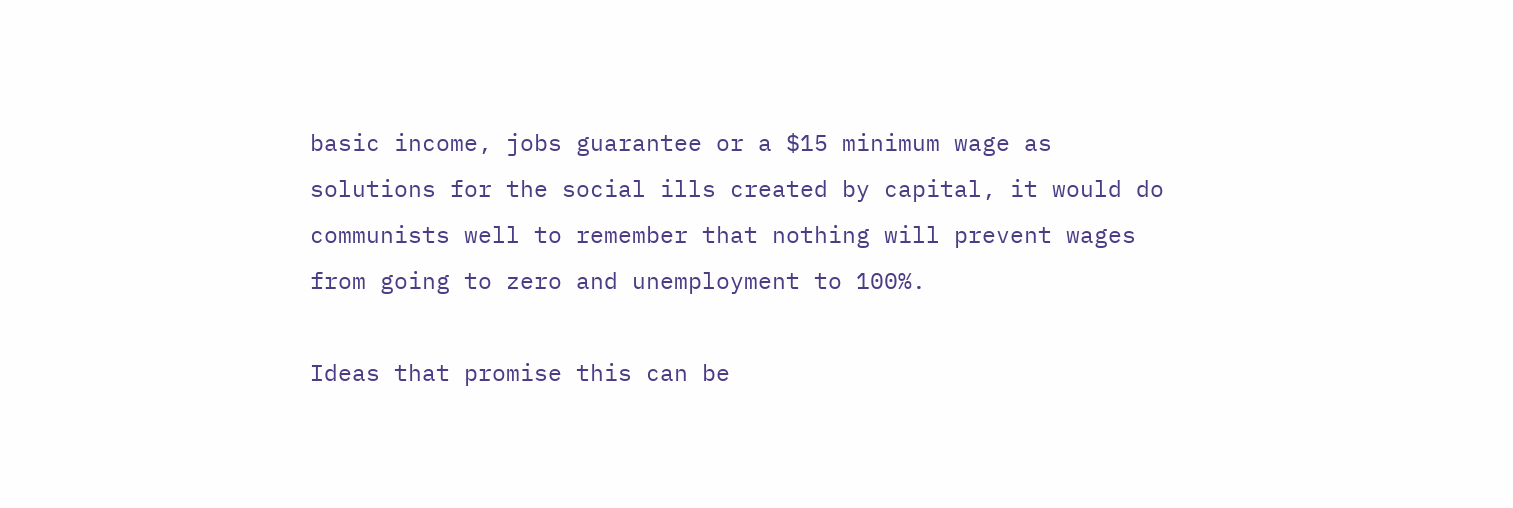basic income, jobs guarantee or a $15 minimum wage as solutions for the social ills created by capital, it would do communists well to remember that nothing will prevent wages from going to zero and unemployment to 100%.

Ideas that promise this can be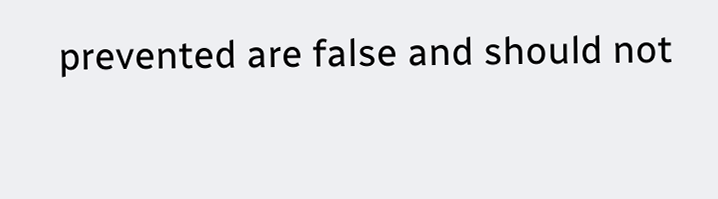prevented are false and should not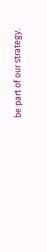be part of our strategy.